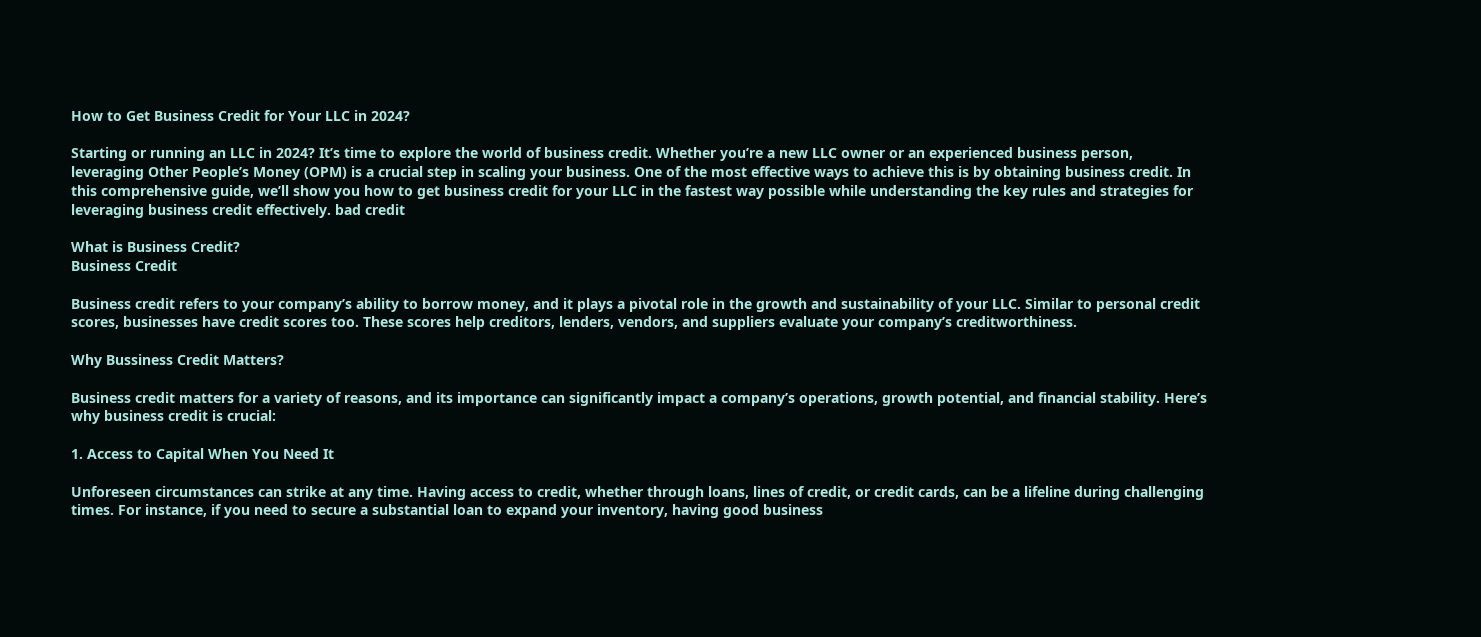How to Get Business Credit for Your LLC in 2024?

Starting or running an LLC in 2024? It’s time to explore the world of business credit. Whether you’re a new LLC owner or an experienced business person, leveraging Other People’s Money (OPM) is a crucial step in scaling your business. One of the most effective ways to achieve this is by obtaining business credit. In this comprehensive guide, we’ll show you how to get business credit for your LLC in the fastest way possible while understanding the key rules and strategies for leveraging business credit effectively. bad credit

What is Business Credit?
Business Credit

Business credit refers to your company’s ability to borrow money, and it plays a pivotal role in the growth and sustainability of your LLC. Similar to personal credit scores, businesses have credit scores too. These scores help creditors, lenders, vendors, and suppliers evaluate your company’s creditworthiness.

Why Bussiness Credit Matters?

Business credit matters for a variety of reasons, and its importance can significantly impact a company’s operations, growth potential, and financial stability. Here’s why business credit is crucial:

1. Access to Capital When You Need It

Unforeseen circumstances can strike at any time. Having access to credit, whether through loans, lines of credit, or credit cards, can be a lifeline during challenging times. For instance, if you need to secure a substantial loan to expand your inventory, having good business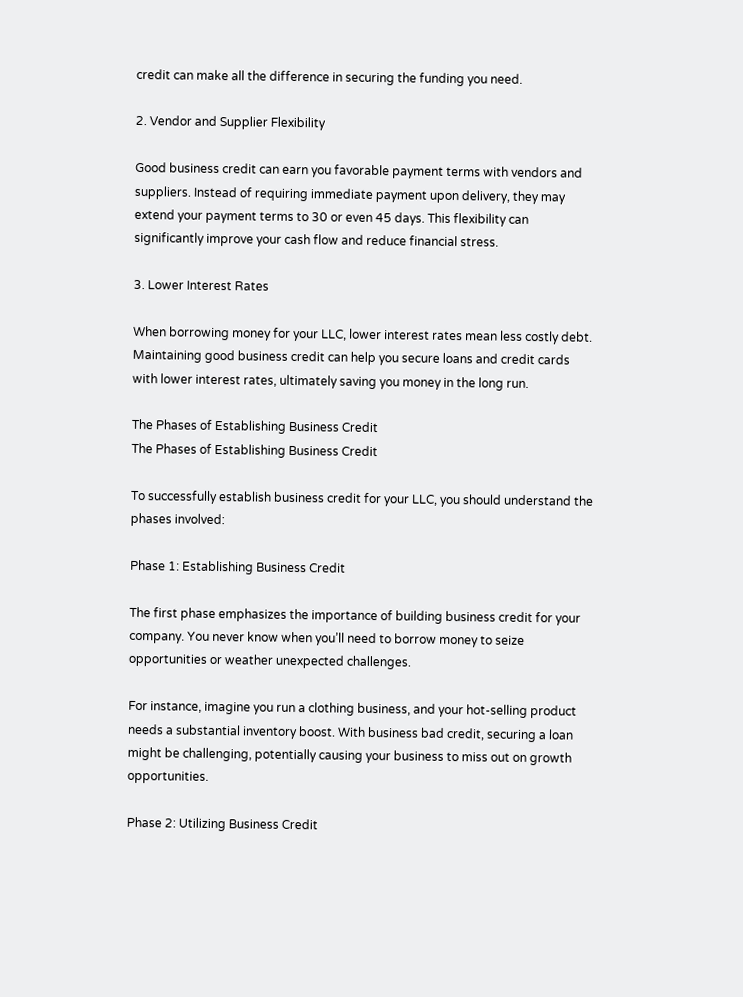credit can make all the difference in securing the funding you need.

2. Vendor and Supplier Flexibility

Good business credit can earn you favorable payment terms with vendors and suppliers. Instead of requiring immediate payment upon delivery, they may extend your payment terms to 30 or even 45 days. This flexibility can significantly improve your cash flow and reduce financial stress.

3. Lower Interest Rates

When borrowing money for your LLC, lower interest rates mean less costly debt. Maintaining good business credit can help you secure loans and credit cards with lower interest rates, ultimately saving you money in the long run.

The Phases of Establishing Business Credit
The Phases of Establishing Business Credit

To successfully establish business credit for your LLC, you should understand the phases involved:

Phase 1: Establishing Business Credit

The first phase emphasizes the importance of building business credit for your company. You never know when you’ll need to borrow money to seize opportunities or weather unexpected challenges.

For instance, imagine you run a clothing business, and your hot-selling product needs a substantial inventory boost. With business bad credit, securing a loan might be challenging, potentially causing your business to miss out on growth opportunities.

Phase 2: Utilizing Business Credit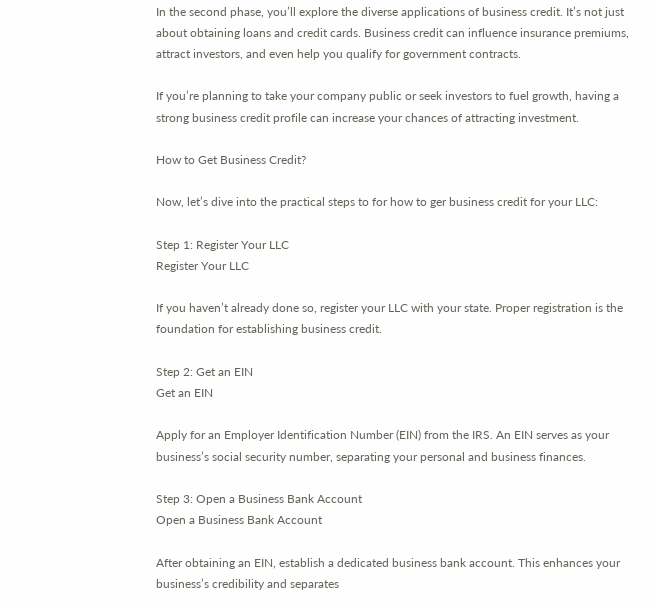In the second phase, you’ll explore the diverse applications of business credit. It’s not just about obtaining loans and credit cards. Business credit can influence insurance premiums, attract investors, and even help you qualify for government contracts.

If you’re planning to take your company public or seek investors to fuel growth, having a strong business credit profile can increase your chances of attracting investment.

How to Get Business Credit?

Now, let’s dive into the practical steps to for how to ger business credit for your LLC:

Step 1: Register Your LLC
Register Your LLC

If you haven’t already done so, register your LLC with your state. Proper registration is the foundation for establishing business credit.

Step 2: Get an EIN
Get an EIN

Apply for an Employer Identification Number (EIN) from the IRS. An EIN serves as your business’s social security number, separating your personal and business finances.

Step 3: Open a Business Bank Account
Open a Business Bank Account

After obtaining an EIN, establish a dedicated business bank account. This enhances your business’s credibility and separates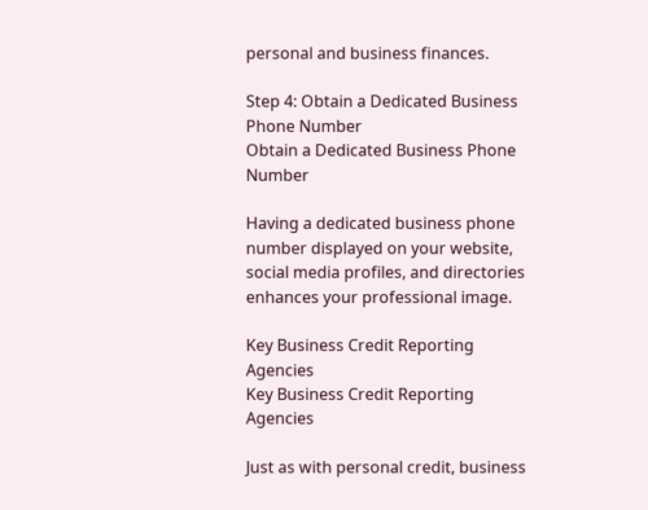personal and business finances.

Step 4: Obtain a Dedicated Business Phone Number
Obtain a Dedicated Business Phone Number

Having a dedicated business phone number displayed on your website, social media profiles, and directories enhances your professional image.

Key Business Credit Reporting Agencies
Key Business Credit Reporting Agencies

Just as with personal credit, business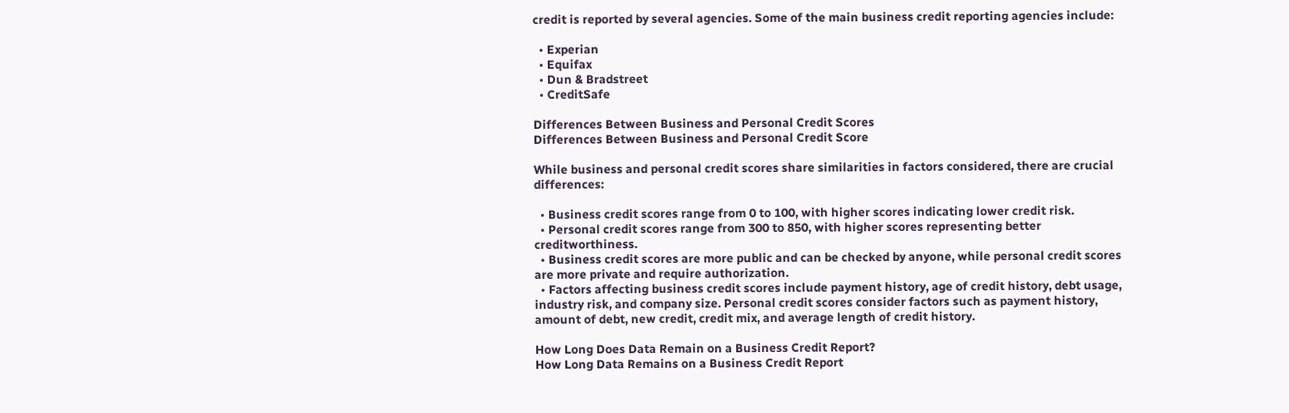credit is reported by several agencies. Some of the main business credit reporting agencies include:

  • Experian
  • Equifax
  • Dun & Bradstreet
  • CreditSafe

Differences Between Business and Personal Credit Scores
Differences Between Business and Personal Credit Score

While business and personal credit scores share similarities in factors considered, there are crucial differences:

  • Business credit scores range from 0 to 100, with higher scores indicating lower credit risk.
  • Personal credit scores range from 300 to 850, with higher scores representing better creditworthiness.
  • Business credit scores are more public and can be checked by anyone, while personal credit scores are more private and require authorization.
  • Factors affecting business credit scores include payment history, age of credit history, debt usage, industry risk, and company size. Personal credit scores consider factors such as payment history, amount of debt, new credit, credit mix, and average length of credit history.

How Long Does Data Remain on a Business Credit Report?
How Long Data Remains on a Business Credit Report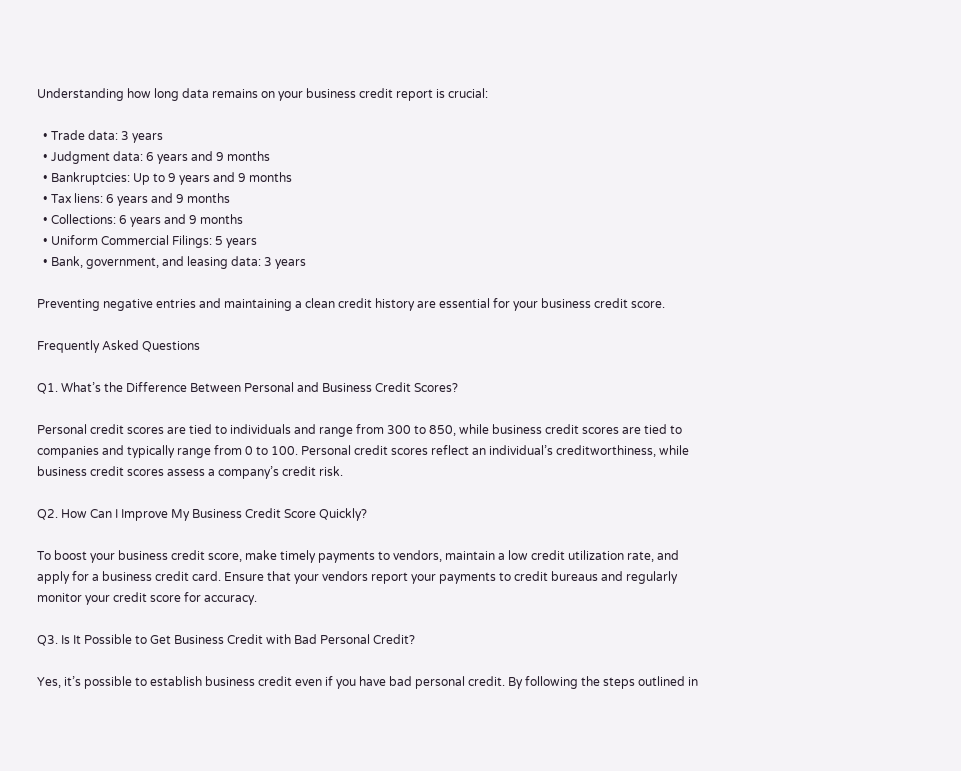Understanding how long data remains on your business credit report is crucial:

  • Trade data: 3 years
  • Judgment data: 6 years and 9 months
  • Bankruptcies: Up to 9 years and 9 months
  • Tax liens: 6 years and 9 months
  • Collections: 6 years and 9 months
  • Uniform Commercial Filings: 5 years
  • Bank, government, and leasing data: 3 years

Preventing negative entries and maintaining a clean credit history are essential for your business credit score.

Frequently Asked Questions

Q1. What’s the Difference Between Personal and Business Credit Scores?

Personal credit scores are tied to individuals and range from 300 to 850, while business credit scores are tied to companies and typically range from 0 to 100. Personal credit scores reflect an individual’s creditworthiness, while business credit scores assess a company’s credit risk.

Q2. How Can I Improve My Business Credit Score Quickly?

To boost your business credit score, make timely payments to vendors, maintain a low credit utilization rate, and apply for a business credit card. Ensure that your vendors report your payments to credit bureaus and regularly monitor your credit score for accuracy.

Q3. Is It Possible to Get Business Credit with Bad Personal Credit?

Yes, it’s possible to establish business credit even if you have bad personal credit. By following the steps outlined in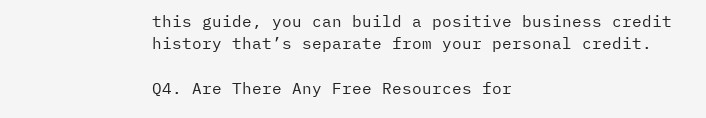this guide, you can build a positive business credit history that’s separate from your personal credit.

Q4. Are There Any Free Resources for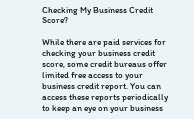Checking My Business Credit Score?

While there are paid services for checking your business credit score, some credit bureaus offer limited free access to your business credit report. You can access these reports periodically to keep an eye on your business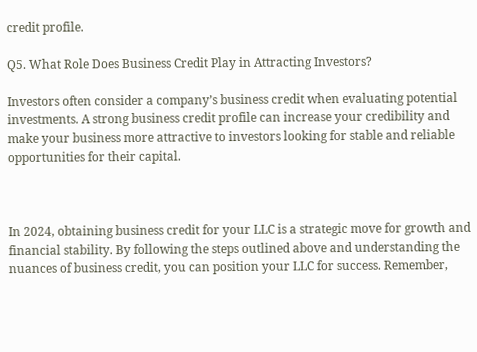credit profile.

Q5. What Role Does Business Credit Play in Attracting Investors?

Investors often consider a company’s business credit when evaluating potential investments. A strong business credit profile can increase your credibility and make your business more attractive to investors looking for stable and reliable opportunities for their capital.



In 2024, obtaining business credit for your LLC is a strategic move for growth and financial stability. By following the steps outlined above and understanding the nuances of business credit, you can position your LLC for success. Remember,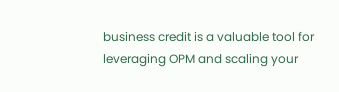business credit is a valuable tool for leveraging OPM and scaling your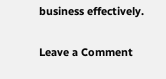business effectively.

Leave a Comment